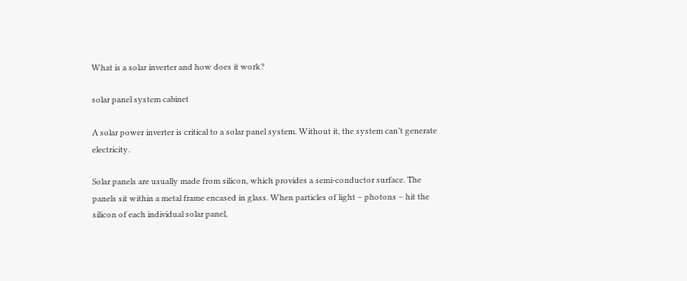What is a solar inverter and how does it work?

solar panel system cabinet

A solar power inverter is critical to a solar panel system. Without it, the system can’t generate electricity.

Solar panels are usually made from silicon, which provides a semi-conductor surface. The panels sit within a metal frame encased in glass. When particles of light – photons – hit the silicon of each individual solar panel,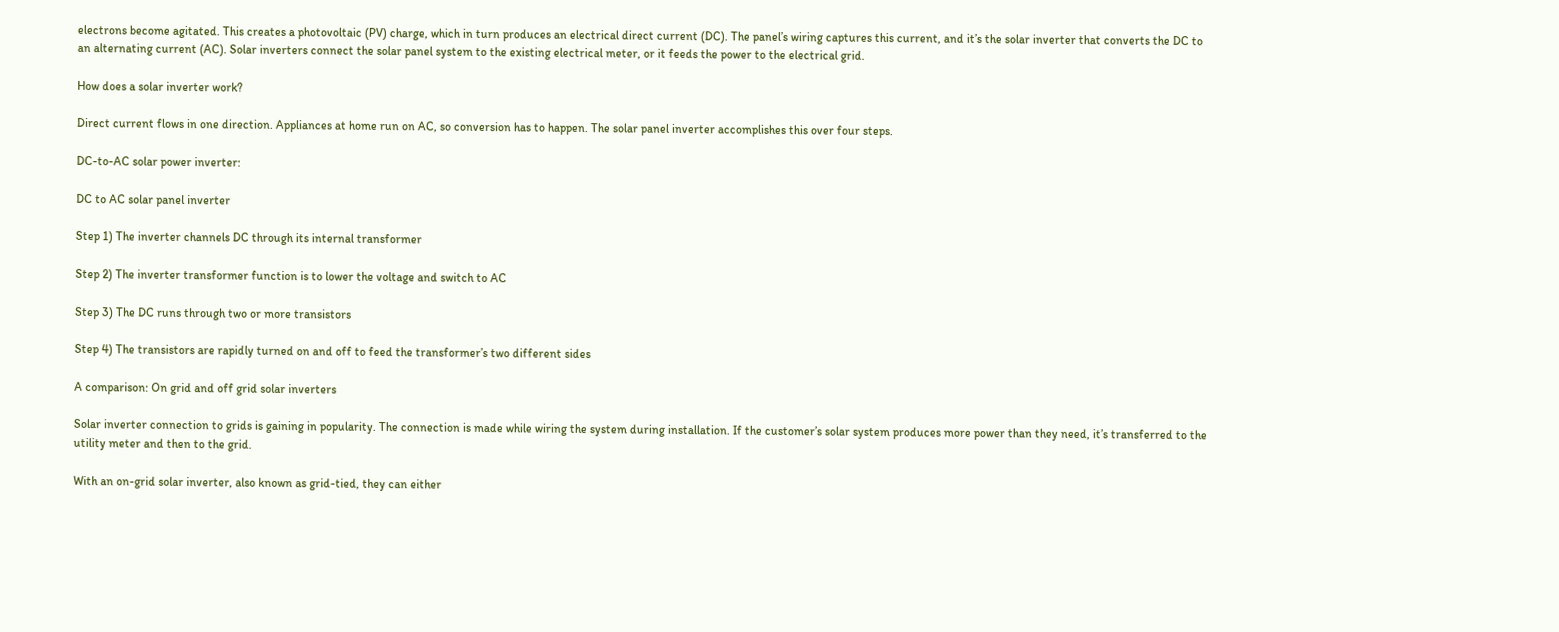electrons become agitated. This creates a photovoltaic (PV) charge, which in turn produces an electrical direct current (DC). The panel’s wiring captures this current, and it’s the solar inverter that converts the DC to an alternating current (AC). Solar inverters connect the solar panel system to the existing electrical meter, or it feeds the power to the electrical grid.

How does a solar inverter work?

Direct current flows in one direction. Appliances at home run on AC, so conversion has to happen. The solar panel inverter accomplishes this over four steps.

DC-to-AC solar power inverter:

DC to AC solar panel inverter

Step 1) The inverter channels DC through its internal transformer

Step 2) The inverter transformer function is to lower the voltage and switch to AC

Step 3) The DC runs through two or more transistors

Step 4) The transistors are rapidly turned on and off to feed the transformer’s two different sides

A comparison: On grid and off grid solar inverters

Solar inverter connection to grids is gaining in popularity. The connection is made while wiring the system during installation. If the customer’s solar system produces more power than they need, it’s transferred to the utility meter and then to the grid.

With an on-grid solar inverter, also known as grid-tied, they can either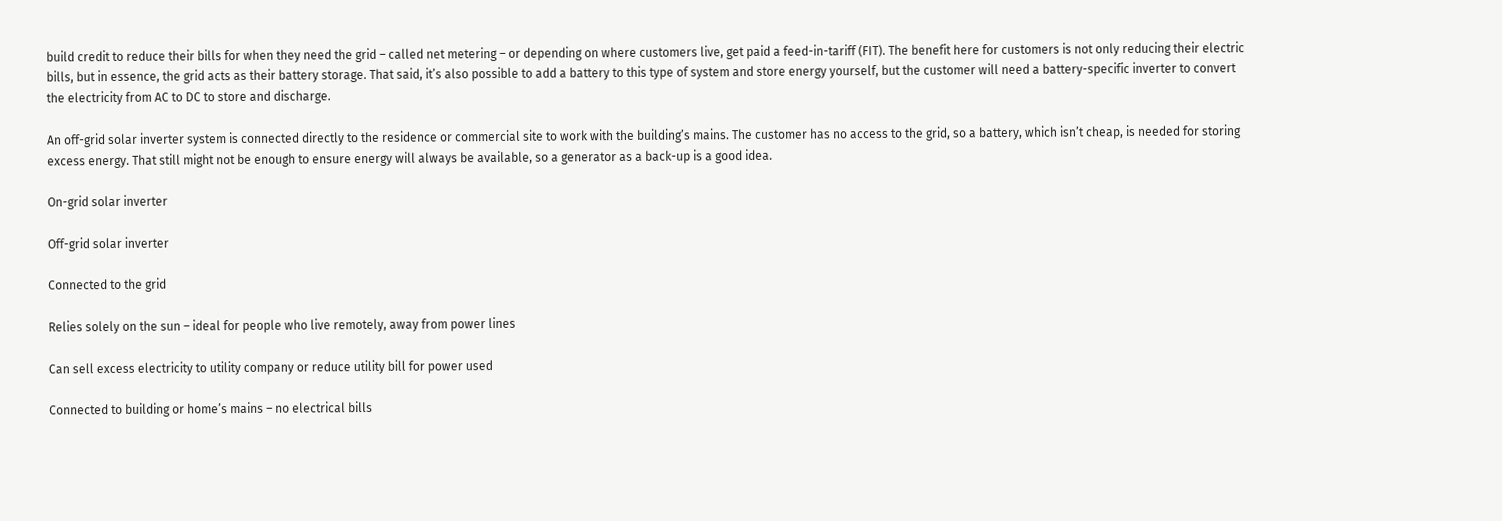build credit to reduce their bills for when they need the grid – called net metering – or depending on where customers live, get paid a feed-in-tariff (FIT). The benefit here for customers is not only reducing their electric bills, but in essence, the grid acts as their battery storage. That said, it’s also possible to add a battery to this type of system and store energy yourself, but the customer will need a battery-specific inverter to convert the electricity from AC to DC to store and discharge.

An off-grid solar inverter system is connected directly to the residence or commercial site to work with the building’s mains. The customer has no access to the grid, so a battery, which isn’t cheap, is needed for storing excess energy. That still might not be enough to ensure energy will always be available, so a generator as a back-up is a good idea.

On-grid solar inverter

Off-grid solar inverter

Connected to the grid

Relies solely on the sun – ideal for people who live remotely, away from power lines

Can sell excess electricity to utility company or reduce utility bill for power used

Connected to building or home’s mains – no electrical bills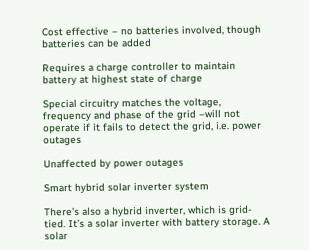Cost effective – no batteries involved, though batteries can be added

Requires a charge controller to maintain battery at highest state of charge

Special circuitry matches the voltage, frequency and phase of the grid –will not operate if it fails to detect the grid, i.e. power outages

Unaffected by power outages

Smart hybrid solar inverter system

There’s also a hybrid inverter, which is grid-tied. It’s a solar inverter with battery storage. A solar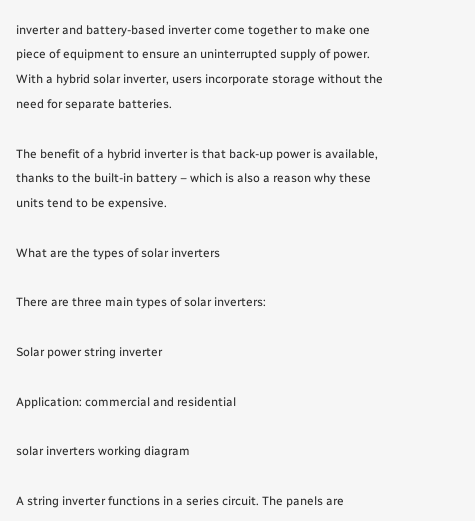inverter and battery-based inverter come together to make one piece of equipment to ensure an uninterrupted supply of power. With a hybrid solar inverter, users incorporate storage without the need for separate batteries.

The benefit of a hybrid inverter is that back-up power is available, thanks to the built-in battery – which is also a reason why these units tend to be expensive.

What are the types of solar inverters

There are three main types of solar inverters:

Solar power string inverter

Application: commercial and residential

solar inverters working diagram

A string inverter functions in a series circuit. The panels are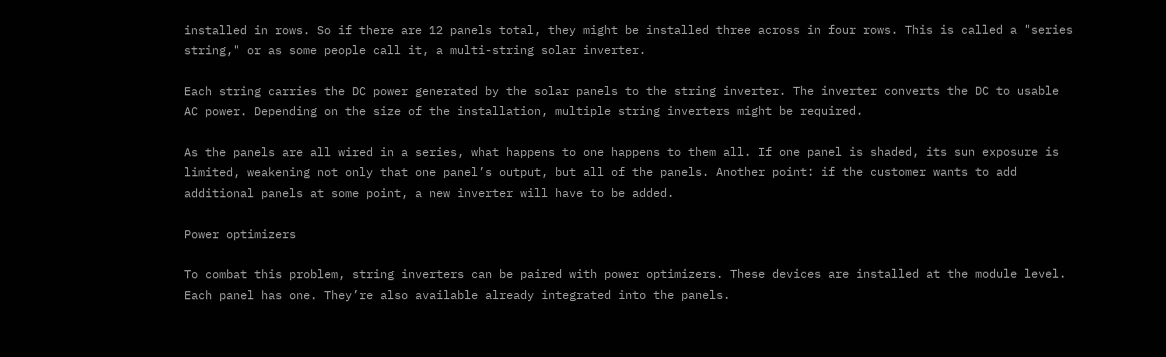installed in rows. So if there are 12 panels total, they might be installed three across in four rows. This is called a "series string," or as some people call it, a multi-string solar inverter.

Each string carries the DC power generated by the solar panels to the string inverter. The inverter converts the DC to usable AC power. Depending on the size of the installation, multiple string inverters might be required.

As the panels are all wired in a series, what happens to one happens to them all. If one panel is shaded, its sun exposure is limited, weakening not only that one panel’s output, but all of the panels. Another point: if the customer wants to add additional panels at some point, a new inverter will have to be added.

Power optimizers

To combat this problem, string inverters can be paired with power optimizers. These devices are installed at the module level. Each panel has one. They’re also available already integrated into the panels.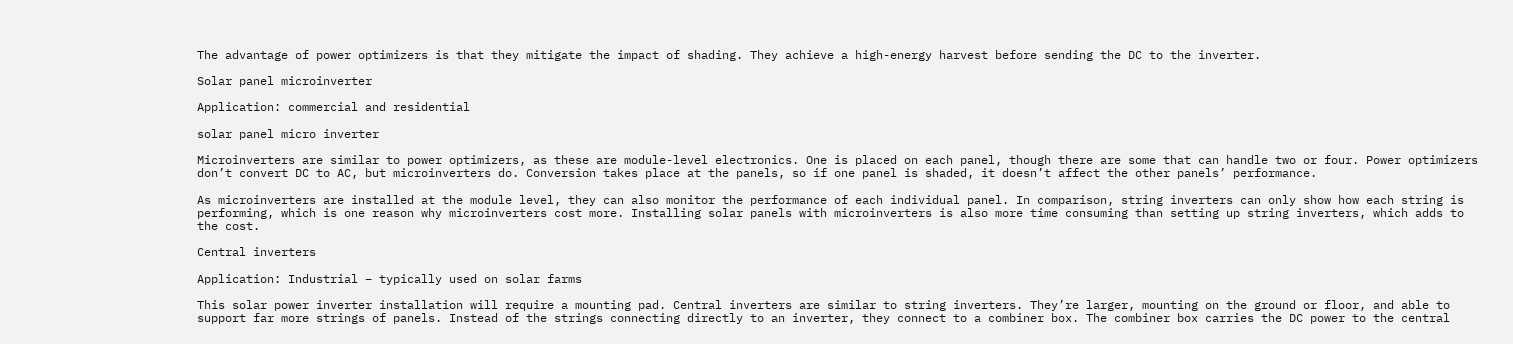The advantage of power optimizers is that they mitigate the impact of shading. They achieve a high-energy harvest before sending the DC to the inverter.

Solar panel microinverter

Application: commercial and residential

solar panel micro inverter

Microinverters are similar to power optimizers, as these are module-level electronics. One is placed on each panel, though there are some that can handle two or four. Power optimizers don’t convert DC to AC, but microinverters do. Conversion takes place at the panels, so if one panel is shaded, it doesn’t affect the other panels’ performance.

As microinverters are installed at the module level, they can also monitor the performance of each individual panel. In comparison, string inverters can only show how each string is performing, which is one reason why microinverters cost more. Installing solar panels with microinverters is also more time consuming than setting up string inverters, which adds to the cost.

Central inverters

Application: Industrial – typically used on solar farms

This solar power inverter installation will require a mounting pad. Central inverters are similar to string inverters. They’re larger, mounting on the ground or floor, and able to support far more strings of panels. Instead of the strings connecting directly to an inverter, they connect to a combiner box. The combiner box carries the DC power to the central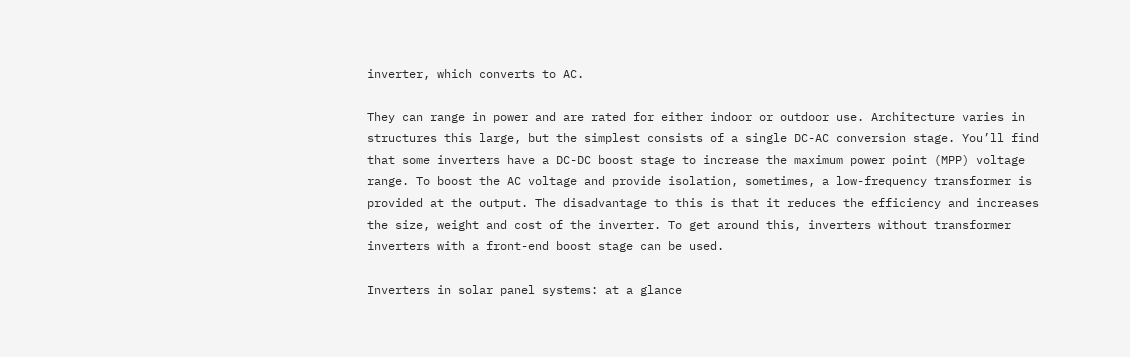inverter, which converts to AC.

They can range in power and are rated for either indoor or outdoor use. Architecture varies in structures this large, but the simplest consists of a single DC-AC conversion stage. You’ll find that some inverters have a DC-DC boost stage to increase the maximum power point (MPP) voltage range. To boost the AC voltage and provide isolation, sometimes, a low-frequency transformer is provided at the output. The disadvantage to this is that it reduces the efficiency and increases the size, weight and cost of the inverter. To get around this, inverters without transformer inverters with a front-end boost stage can be used.

Inverters in solar panel systems: at a glance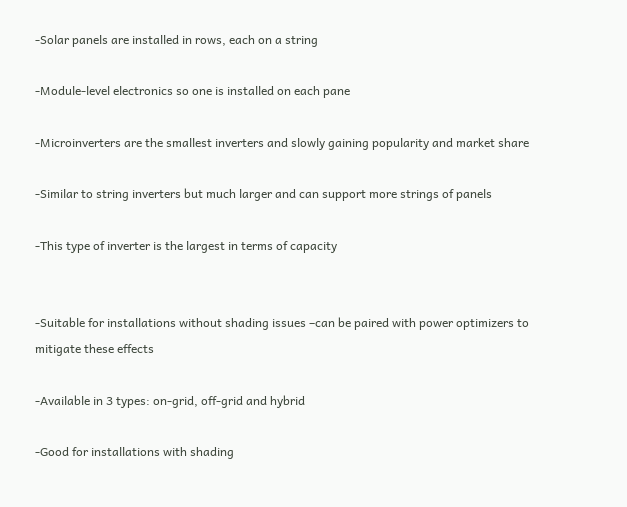-Solar panels are installed in rows, each on a string

-Module-level electronics so one is installed on each pane

-Microinverters are the smallest inverters and slowly gaining popularity and market share

-Similar to string inverters but much larger and can support more strings of panels

-This type of inverter is the largest in terms of capacity


-Suitable for installations without shading issues –can be paired with power optimizers to mitigate these effects

-Available in 3 types: on-grid, off-grid and hybrid

-Good for installations with shading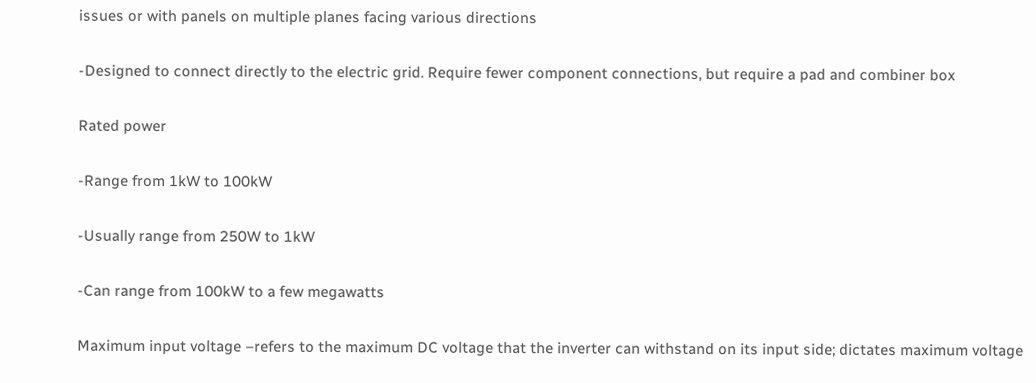issues or with panels on multiple planes facing various directions

-Designed to connect directly to the electric grid. Require fewer component connections, but require a pad and combiner box

Rated power

-Range from 1kW to 100kW

-Usually range from 250W to 1kW

-Can range from 100kW to a few megawatts

Maximum input voltage –refers to the maximum DC voltage that the inverter can withstand on its input side; dictates maximum voltage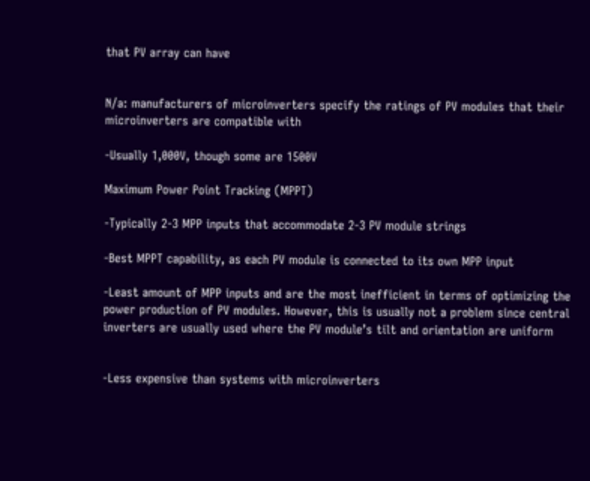that PV array can have


N/a: manufacturers of microinverters specify the ratings of PV modules that their microinverters are compatible with

-Usually 1,000V, though some are 1500V

Maximum Power Point Tracking (MPPT)

-Typically 2-3 MPP inputs that accommodate 2-3 PV module strings

-Best MPPT capability, as each PV module is connected to its own MPP input

-Least amount of MPP inputs and are the most inefficient in terms of optimizing the power production of PV modules. However, this is usually not a problem since central inverters are usually used where the PV module’s tilt and orientation are uniform


-Less expensive than systems with microinverters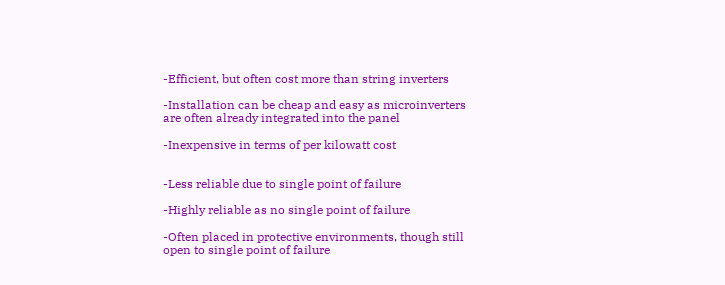-Efficient, but often cost more than string inverters

-Installation can be cheap and easy as microinverters are often already integrated into the panel

-Inexpensive in terms of per kilowatt cost


-Less reliable due to single point of failure

-Highly reliable as no single point of failure

-Often placed in protective environments, though still open to single point of failure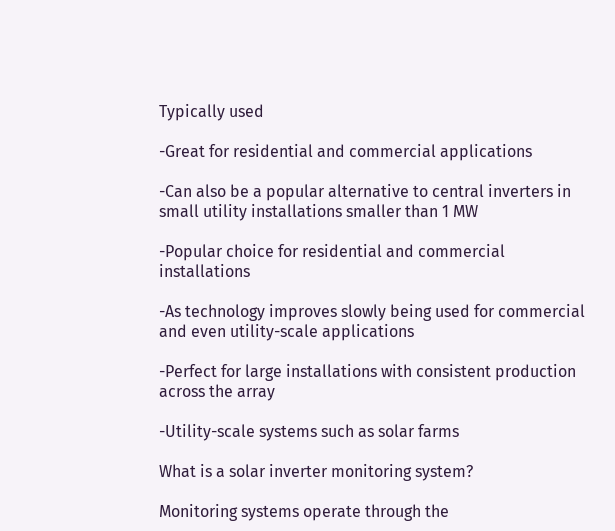Typically used

-Great for residential and commercial applications

-Can also be a popular alternative to central inverters in small utility installations smaller than 1 MW

-Popular choice for residential and commercial installations

-As technology improves slowly being used for commercial and even utility-scale applications

-Perfect for large installations with consistent production across the array

-Utility-scale systems such as solar farms

What is a solar inverter monitoring system?

Monitoring systems operate through the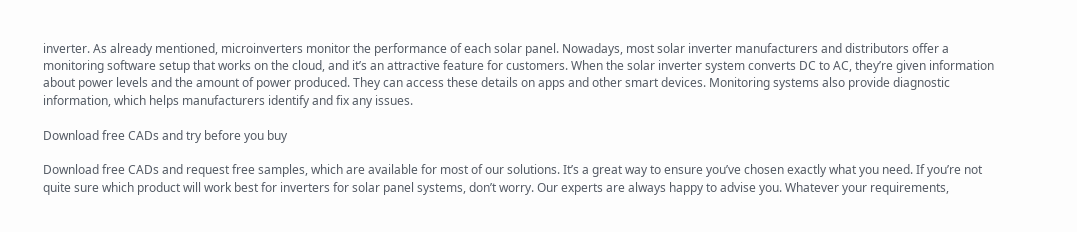inverter. As already mentioned, microinverters monitor the performance of each solar panel. Nowadays, most solar inverter manufacturers and distributors offer a monitoring software setup that works on the cloud, and it’s an attractive feature for customers. When the solar inverter system converts DC to AC, they’re given information about power levels and the amount of power produced. They can access these details on apps and other smart devices. Monitoring systems also provide diagnostic information, which helps manufacturers identify and fix any issues.

Download free CADs and try before you buy

Download free CADs and request free samples, which are available for most of our solutions. It’s a great way to ensure you’ve chosen exactly what you need. If you’re not quite sure which product will work best for inverters for solar panel systems, don’t worry. Our experts are always happy to advise you. Whatever your requirements,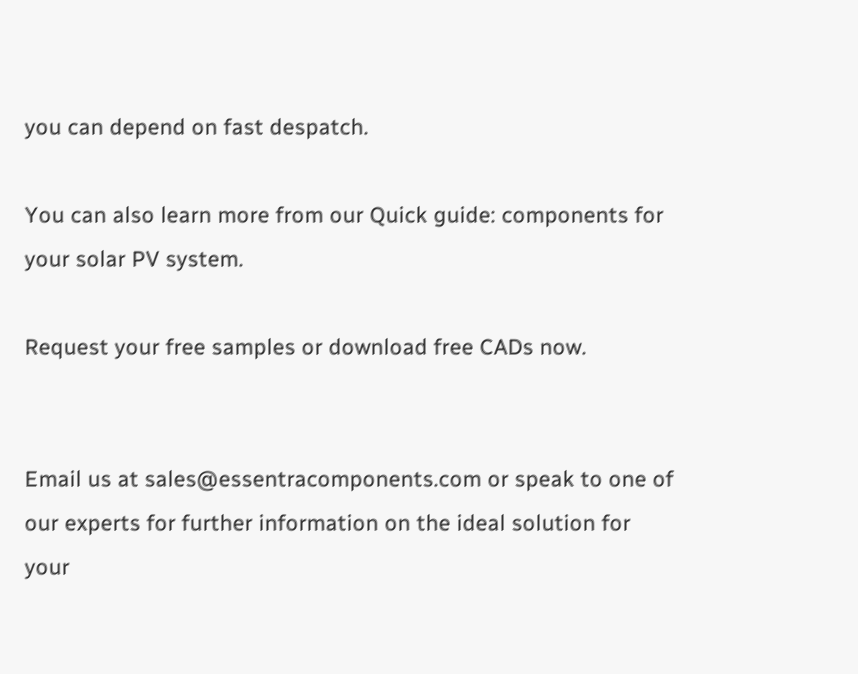you can depend on fast despatch.

You can also learn more from our Quick guide: components for your solar PV system.

Request your free samples or download free CADs now.


Email us at sales@essentracomponents.com or speak to one of our experts for further information on the ideal solution for your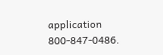application 800-847-0486.